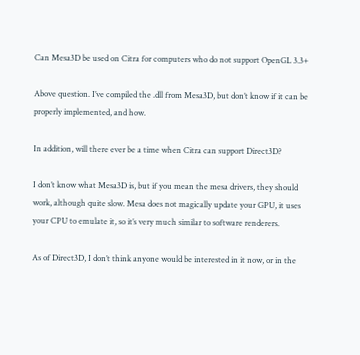Can Mesa3D be used on Citra for computers who do not support OpenGL 3.3+

Above question. I’ve compiled the .dll from Mesa3D, but don’t know if it can be properly implemented, and how.

In addition, will there ever be a time when Citra can support Direct3D?

I don’t know what Mesa3D is, but if you mean the mesa drivers, they should work, although quite slow. Mesa does not magically update your GPU, it uses your CPU to emulate it, so it’s very much similar to software renderers.

As of Direct3D, I don’t think anyone would be interested in it now, or in the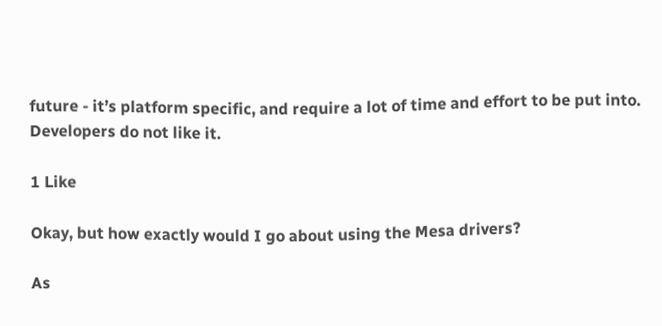future - it’s platform specific, and require a lot of time and effort to be put into. Developers do not like it.

1 Like

Okay, but how exactly would I go about using the Mesa drivers?

As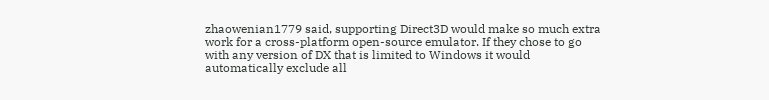zhaowenian1779 said, supporting Direct3D would make so much extra work for a cross-platform open-source emulator. If they chose to go with any version of DX that is limited to Windows it would automatically exclude all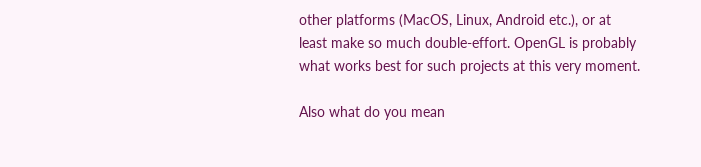other platforms (MacOS, Linux, Android etc.), or at least make so much double-effort. OpenGL is probably what works best for such projects at this very moment.

Also what do you mean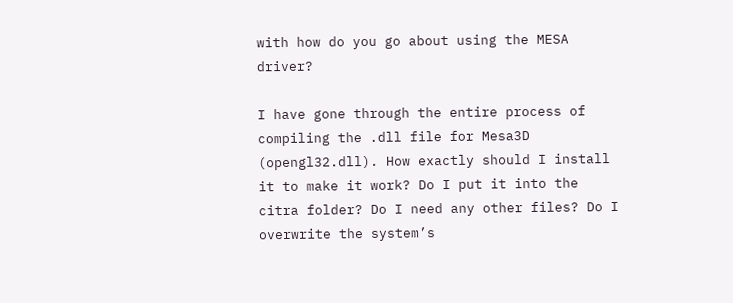with how do you go about using the MESA driver?

I have gone through the entire process of compiling the .dll file for Mesa3D (opengl32.dll). How exactly should I install it to make it work? Do I put it into the citra folder? Do I need any other files? Do I overwrite the system’s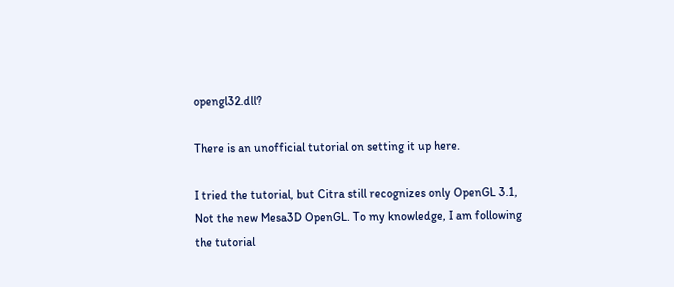opengl32.dll?

There is an unofficial tutorial on setting it up here.

I tried the tutorial, but Citra still recognizes only OpenGL 3.1, Not the new Mesa3D OpenGL. To my knowledge, I am following the tutorial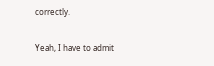correctly.

Yeah, I have to admit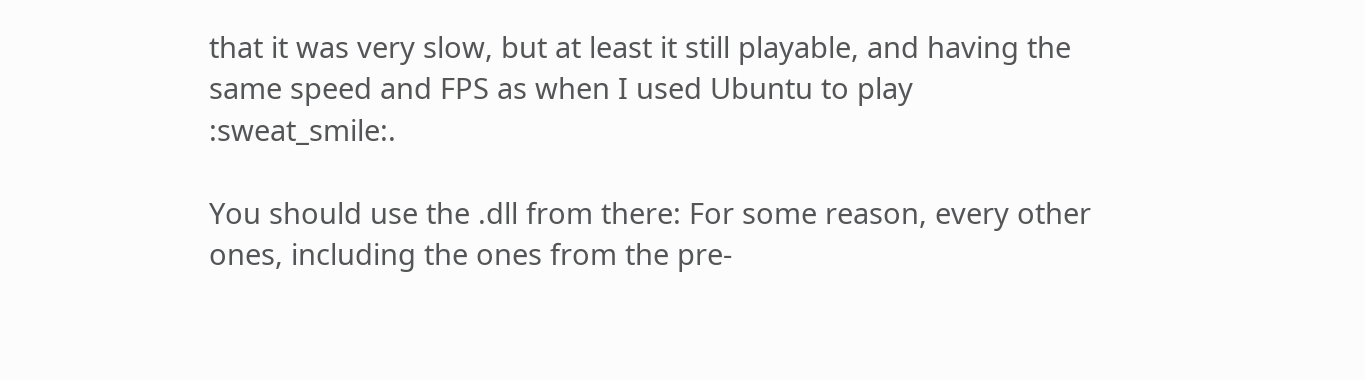that it was very slow, but at least it still playable, and having the same speed and FPS as when I used Ubuntu to play :sweat_smile:.

You should use the .dll from there: For some reason, every other ones, including the ones from the pre-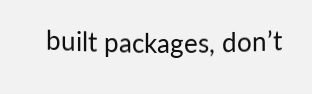built packages, don’t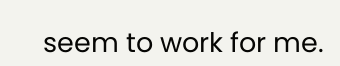seem to work for me.